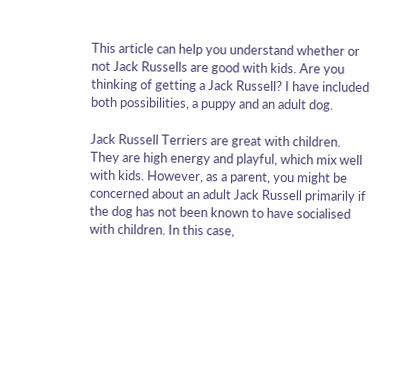This article can help you understand whether or not Jack Russells are good with kids. Are you thinking of getting a Jack Russell? I have included both possibilities, a puppy and an adult dog.

Jack Russell Terriers are great with children. They are high energy and playful, which mix well with kids. However, as a parent, you might be concerned about an adult Jack Russell primarily if the dog has not been known to have socialised with children. In this case,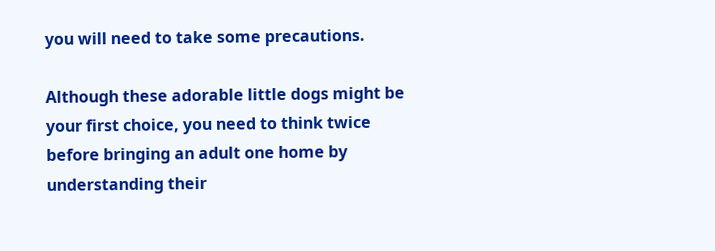you will need to take some precautions.

Although these adorable little dogs might be your first choice, you need to think twice before bringing an adult one home by understanding their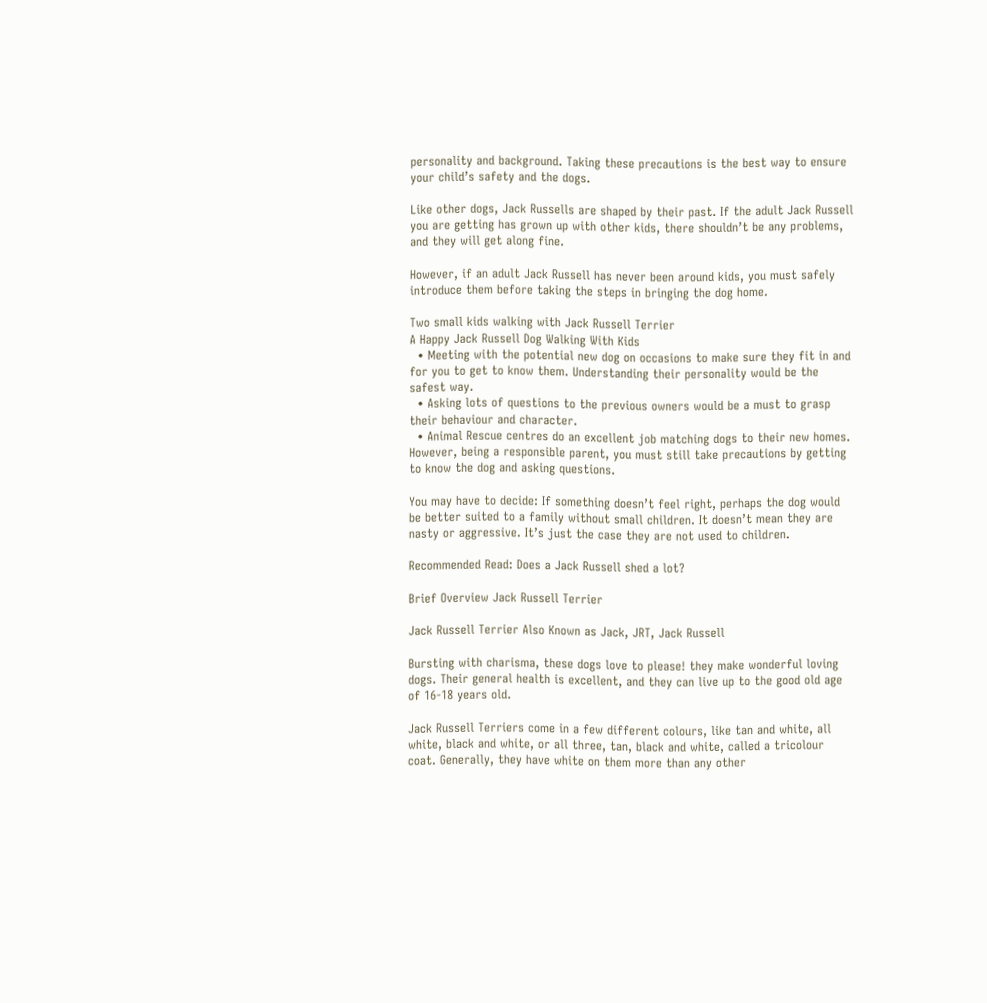personality and background. Taking these precautions is the best way to ensure your child’s safety and the dogs.

Like other dogs, Jack Russells are shaped by their past. If the adult Jack Russell you are getting has grown up with other kids, there shouldn’t be any problems, and they will get along fine.

However, if an adult Jack Russell has never been around kids, you must safely introduce them before taking the steps in bringing the dog home.

Two small kids walking with Jack Russell Terrier
A Happy Jack Russell Dog Walking With Kids
  • Meeting with the potential new dog on occasions to make sure they fit in and for you to get to know them. Understanding their personality would be the safest way.
  • Asking lots of questions to the previous owners would be a must to grasp their behaviour and character.
  • Animal Rescue centres do an excellent job matching dogs to their new homes. However, being a responsible parent, you must still take precautions by getting to know the dog and asking questions.

You may have to decide: If something doesn’t feel right, perhaps the dog would be better suited to a family without small children. It doesn’t mean they are nasty or aggressive. It’s just the case they are not used to children.

Recommended Read: Does a Jack Russell shed a lot?

Brief Overview Jack Russell Terrier

Jack Russell Terrier Also Known as Jack, JRT, Jack Russell

Bursting with charisma, these dogs love to please! they make wonderful loving dogs. Their general health is excellent, and they can live up to the good old age of 16-18 years old.

Jack Russell Terriers come in a few different colours, like tan and white, all white, black and white, or all three, tan, black and white, called a tricolour coat. Generally, they have white on them more than any other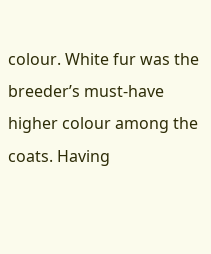colour. White fur was the breeder’s must-have higher colour among the coats. Having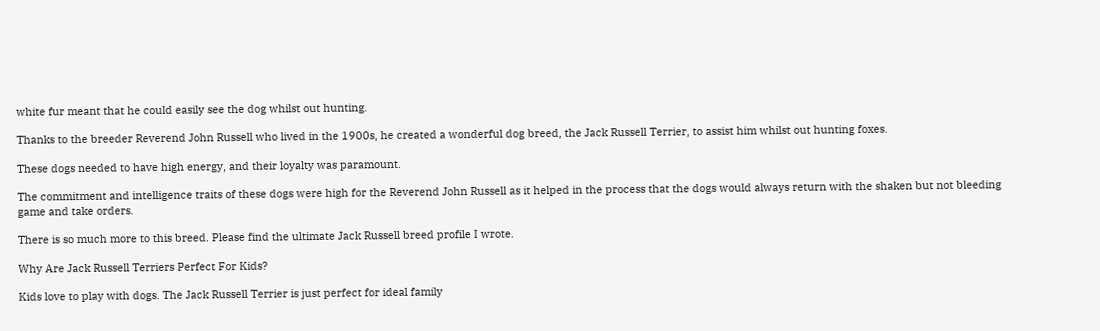white fur meant that he could easily see the dog whilst out hunting.

Thanks to the breeder Reverend John Russell who lived in the 1900s, he created a wonderful dog breed, the Jack Russell Terrier, to assist him whilst out hunting foxes.

These dogs needed to have high energy, and their loyalty was paramount.

The commitment and intelligence traits of these dogs were high for the Reverend John Russell as it helped in the process that the dogs would always return with the shaken but not bleeding game and take orders.

There is so much more to this breed. Please find the ultimate Jack Russell breed profile I wrote.

Why Are Jack Russell Terriers Perfect For Kids?

Kids love to play with dogs. The Jack Russell Terrier is just perfect for ideal family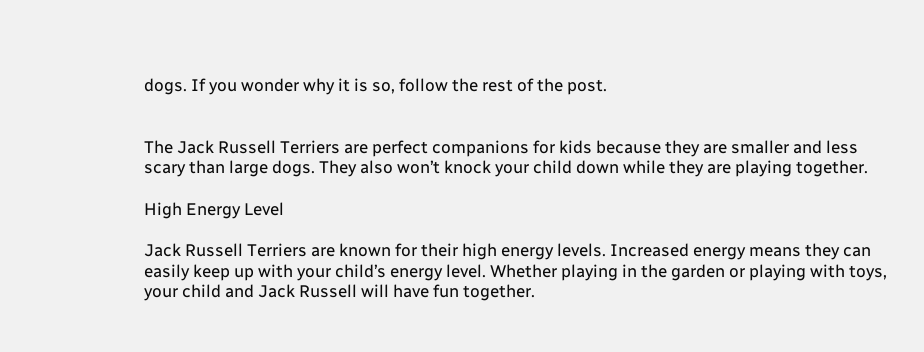dogs. If you wonder why it is so, follow the rest of the post.


The Jack Russell Terriers are perfect companions for kids because they are smaller and less scary than large dogs. They also won’t knock your child down while they are playing together.

High Energy Level

Jack Russell Terriers are known for their high energy levels. Increased energy means they can easily keep up with your child’s energy level. Whether playing in the garden or playing with toys, your child and Jack Russell will have fun together.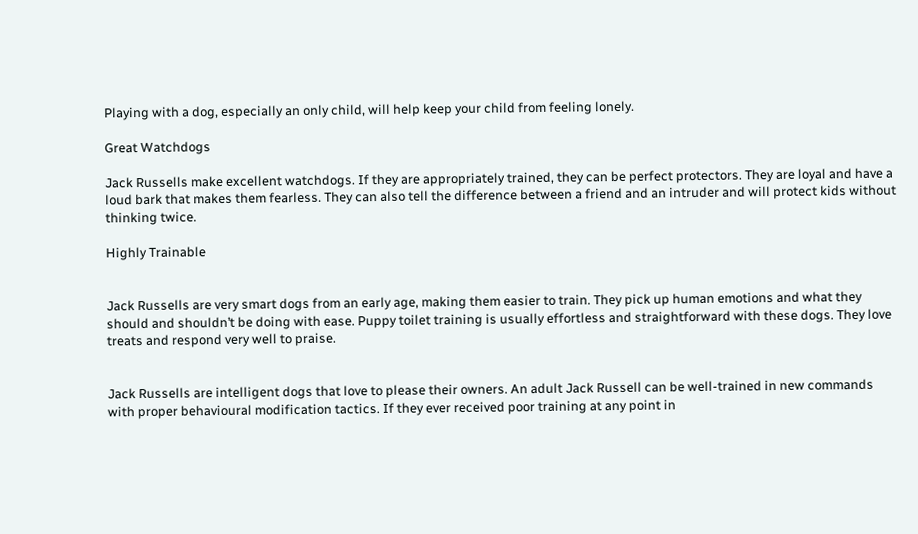Playing with a dog, especially an only child, will help keep your child from feeling lonely.

Great Watchdogs

Jack Russells make excellent watchdogs. If they are appropriately trained, they can be perfect protectors. They are loyal and have a loud bark that makes them fearless. They can also tell the difference between a friend and an intruder and will protect kids without thinking twice.

Highly Trainable


Jack Russells are very smart dogs from an early age, making them easier to train. They pick up human emotions and what they should and shouldn’t be doing with ease. Puppy toilet training is usually effortless and straightforward with these dogs. They love treats and respond very well to praise.


Jack Russells are intelligent dogs that love to please their owners. An adult Jack Russell can be well-trained in new commands with proper behavioural modification tactics. If they ever received poor training at any point in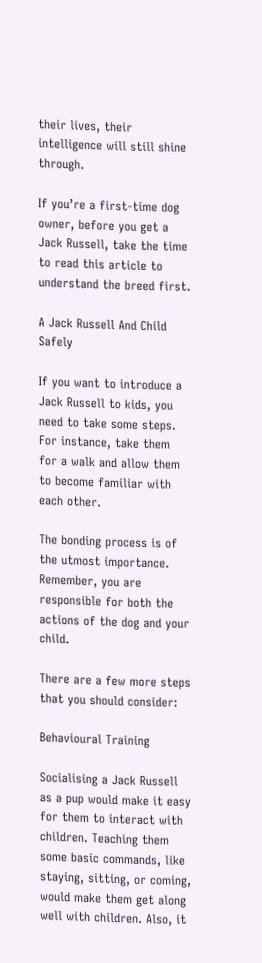their lives, their intelligence will still shine through.

If you’re a first-time dog owner, before you get a Jack Russell, take the time to read this article to understand the breed first.

A Jack Russell And Child Safely

If you want to introduce a Jack Russell to kids, you need to take some steps. For instance, take them for a walk and allow them to become familiar with each other.

The bonding process is of the utmost importance. Remember, you are responsible for both the actions of the dog and your child.

There are a few more steps that you should consider:

Behavioural Training

Socialising a Jack Russell as a pup would make it easy for them to interact with children. Teaching them some basic commands, like staying, sitting, or coming, would make them get along well with children. Also, it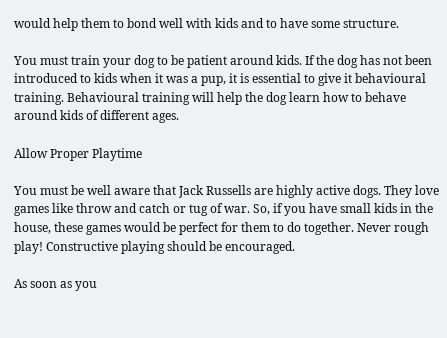would help them to bond well with kids and to have some structure.

You must train your dog to be patient around kids. If the dog has not been introduced to kids when it was a pup, it is essential to give it behavioural training. Behavioural training will help the dog learn how to behave around kids of different ages.

Allow Proper Playtime

You must be well aware that Jack Russells are highly active dogs. They love games like throw and catch or tug of war. So, if you have small kids in the house, these games would be perfect for them to do together. Never rough play! Constructive playing should be encouraged.

As soon as you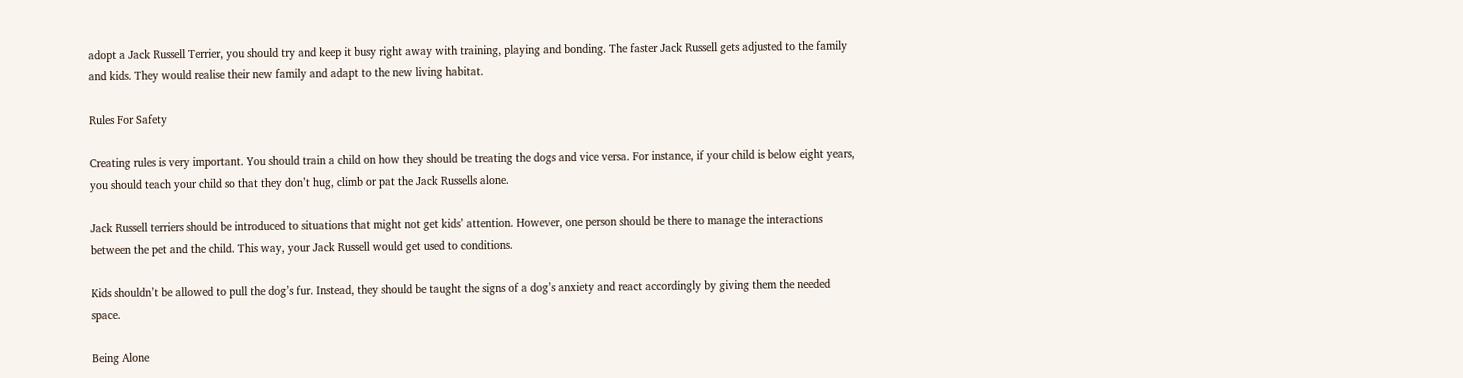adopt a Jack Russell Terrier, you should try and keep it busy right away with training, playing and bonding. The faster Jack Russell gets adjusted to the family and kids. They would realise their new family and adapt to the new living habitat.

Rules For Safety

Creating rules is very important. You should train a child on how they should be treating the dogs and vice versa. For instance, if your child is below eight years, you should teach your child so that they don’t hug, climb or pat the Jack Russells alone.

Jack Russell terriers should be introduced to situations that might not get kids’ attention. However, one person should be there to manage the interactions between the pet and the child. This way, your Jack Russell would get used to conditions.

Kids shouldn’t be allowed to pull the dog’s fur. Instead, they should be taught the signs of a dog’s anxiety and react accordingly by giving them the needed space.

Being Alone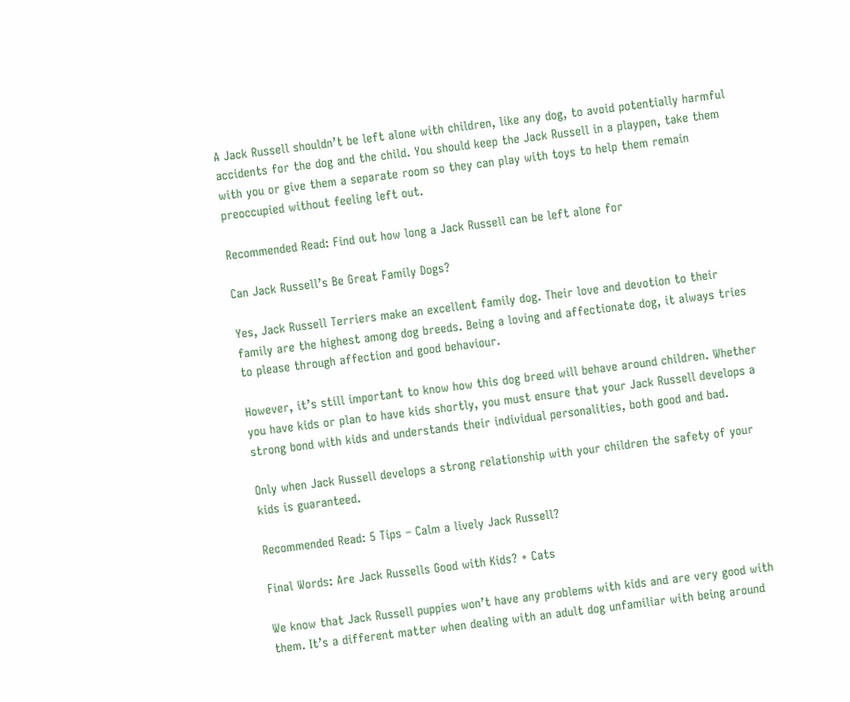A Jack Russell shouldn’t be left alone with children, like any dog, to avoid potentially harmful accidents for the dog and the child. You should keep the Jack Russell in a playpen, take them with you or give them a separate room so they can play with toys to help them remain preoccupied without feeling left out.

Recommended Read: Find out how long a Jack Russell can be left alone for

Can Jack Russell’s Be Great Family Dogs?

Yes, Jack Russell Terriers make an excellent family dog. Their love and devotion to their family are the highest among dog breeds. Being a loving and affectionate dog, it always tries to please through affection and good behaviour.

However, it’s still important to know how this dog breed will behave around children. Whether you have kids or plan to have kids shortly, you must ensure that your Jack Russell develops a strong bond with kids and understands their individual personalities, both good and bad.

Only when Jack Russell develops a strong relationship with your children the safety of your kids is guaranteed.

Recommended Read: 5 Tips – Calm a lively Jack Russell?

Final Words: Are Jack Russells Good with Kids? + Cats

We know that Jack Russell puppies won’t have any problems with kids and are very good with them. It’s a different matter when dealing with an adult dog unfamiliar with being around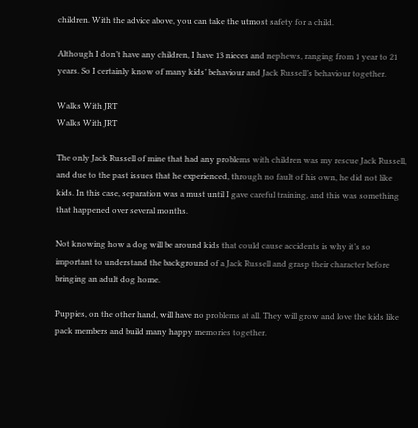children. With the advice above, you can take the utmost safety for a child.

Although I don’t have any children, I have 13 nieces and nephews, ranging from 1 year to 21 years. So I certainly know of many kids’ behaviour and Jack Russell’s behaviour together.

Walks With JRT
Walks With JRT

The only Jack Russell of mine that had any problems with children was my rescue Jack Russell, and due to the past issues that he experienced, through no fault of his own, he did not like kids. In this case, separation was a must until I gave careful training, and this was something that happened over several months.

Not knowing how a dog will be around kids that could cause accidents is why it’s so important to understand the background of a Jack Russell and grasp their character before bringing an adult dog home.

Puppies, on the other hand, will have no problems at all. They will grow and love the kids like pack members and build many happy memories together.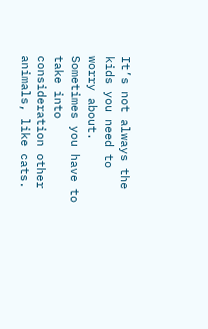It’s not always the kids you need to worry about. Sometimes you have to take into consideration other animals, like cats.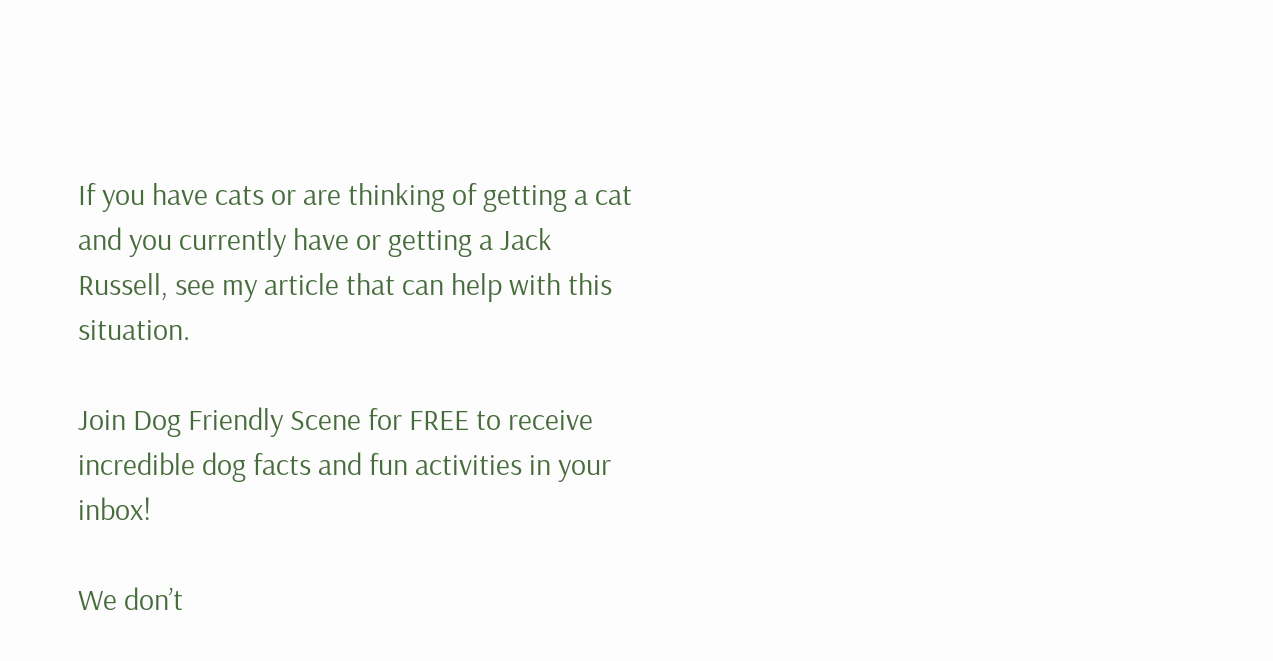If you have cats or are thinking of getting a cat and you currently have or getting a Jack Russell, see my article that can help with this situation.

Join Dog Friendly Scene for FREE to receive incredible dog facts and fun activities in your inbox!

We don’t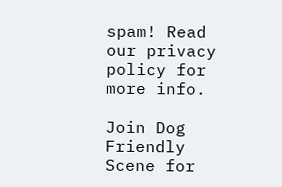spam! Read our privacy policy for more info.

Join Dog Friendly Scene for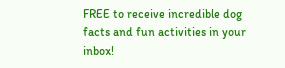FREE to receive incredible dog facts and fun activities in your inbox!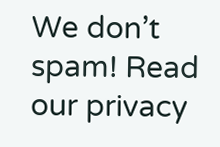We don’t spam! Read our privacy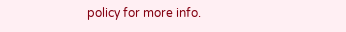policy for more info.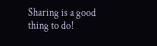Sharing is a good thing to do!